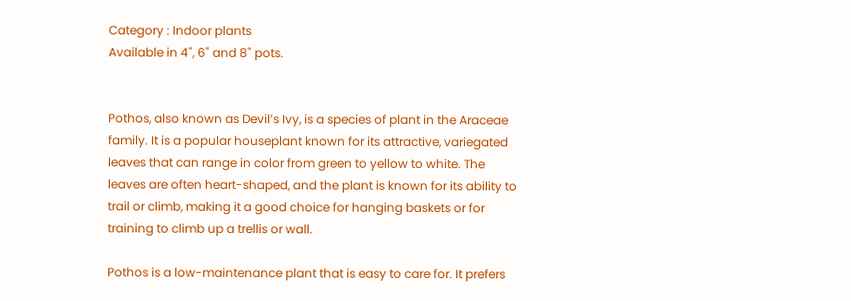Category : Indoor plants
Available in 4", 6" and 8" pots.


Pothos, also known as Devil’s Ivy, is a species of plant in the Araceae family. It is a popular houseplant known for its attractive, variegated leaves that can range in color from green to yellow to white. The leaves are often heart-shaped, and the plant is known for its ability to trail or climb, making it a good choice for hanging baskets or for training to climb up a trellis or wall.

Pothos is a low-maintenance plant that is easy to care for. It prefers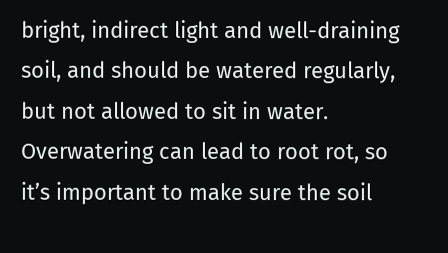bright, indirect light and well-draining soil, and should be watered regularly, but not allowed to sit in water. Overwatering can lead to root rot, so it’s important to make sure the soil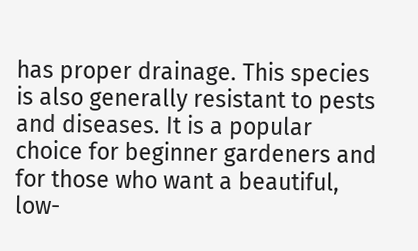has proper drainage. This species is also generally resistant to pests and diseases. It is a popular choice for beginner gardeners and for those who want a beautiful, low-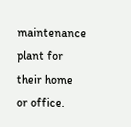maintenance plant for their home or office.